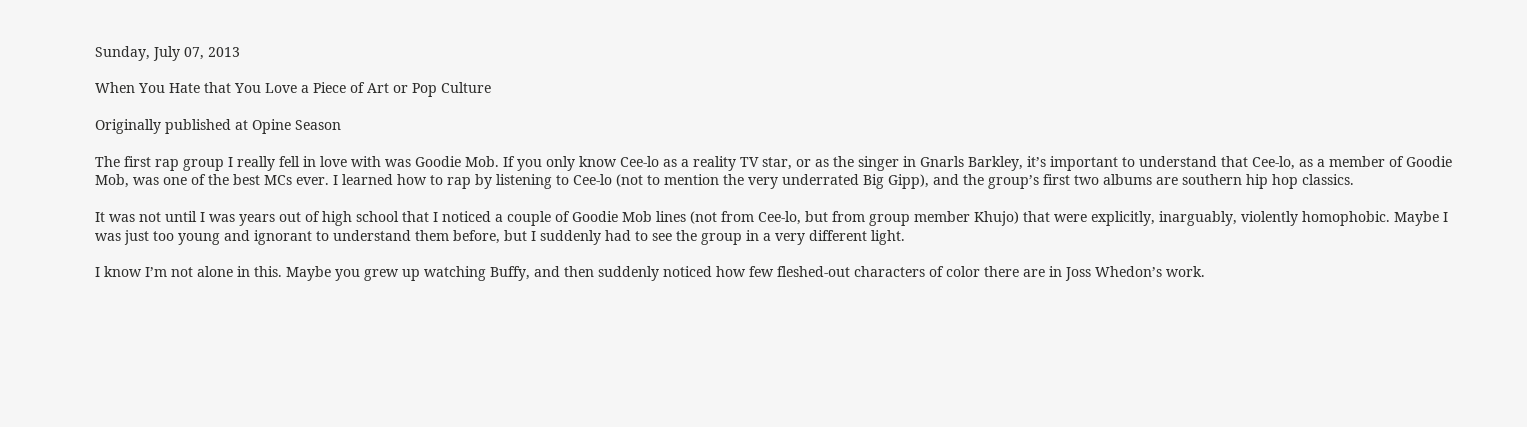Sunday, July 07, 2013

When You Hate that You Love a Piece of Art or Pop Culture

Originally published at Opine Season

The first rap group I really fell in love with was Goodie Mob. If you only know Cee-lo as a reality TV star, or as the singer in Gnarls Barkley, it’s important to understand that Cee-lo, as a member of Goodie Mob, was one of the best MCs ever. I learned how to rap by listening to Cee-lo (not to mention the very underrated Big Gipp), and the group’s first two albums are southern hip hop classics.

It was not until I was years out of high school that I noticed a couple of Goodie Mob lines (not from Cee-lo, but from group member Khujo) that were explicitly, inarguably, violently homophobic. Maybe I was just too young and ignorant to understand them before, but I suddenly had to see the group in a very different light.

I know I’m not alone in this. Maybe you grew up watching Buffy, and then suddenly noticed how few fleshed-out characters of color there are in Joss Whedon’s work.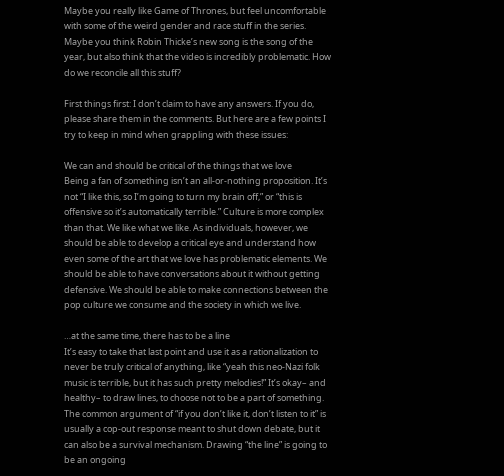Maybe you really like Game of Thrones, but feel uncomfortable with some of the weird gender and race stuff in the series. Maybe you think Robin Thicke’s new song is the song of the year, but also think that the video is incredibly problematic. How do we reconcile all this stuff?

First things first: I don’t claim to have any answers. If you do, please share them in the comments. But here are a few points I try to keep in mind when grappling with these issues:

We can and should be critical of the things that we love
Being a fan of something isn’t an all-or-nothing proposition. It’s not “I like this, so I’m going to turn my brain off,” or “this is offensive so it’s automatically terrible.” Culture is more complex than that. We like what we like. As individuals, however, we should be able to develop a critical eye and understand how even some of the art that we love has problematic elements. We should be able to have conversations about it without getting defensive. We should be able to make connections between the pop culture we consume and the society in which we live.

…at the same time, there has to be a line
It’s easy to take that last point and use it as a rationalization to never be truly critical of anything, like “yeah this neo-Nazi folk music is terrible, but it has such pretty melodies!” It’s okay– and healthy– to draw lines, to choose not to be a part of something. The common argument of “if you don’t like it, don’t listen to it” is usually a cop-out response meant to shut down debate, but it can also be a survival mechanism. Drawing “the line” is going to be an ongoing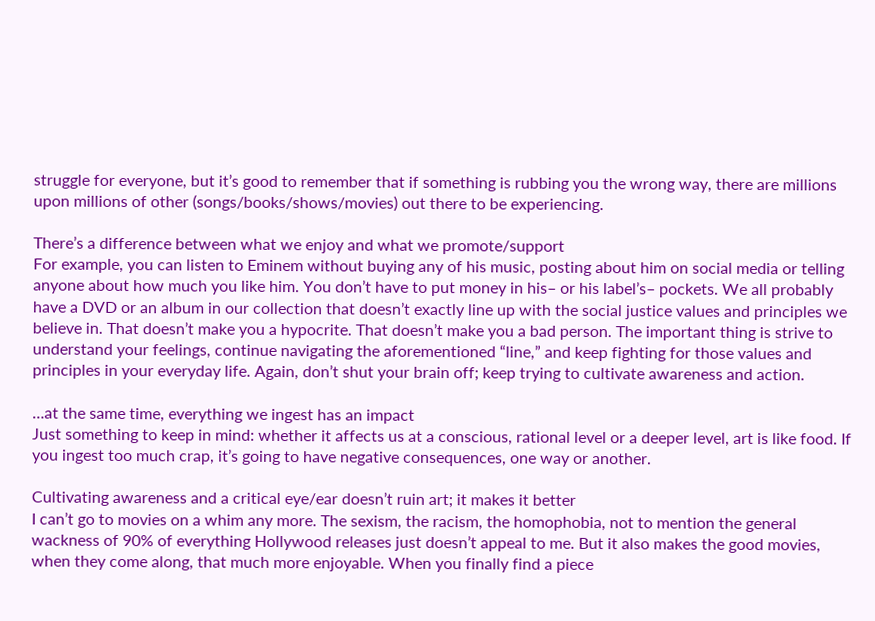struggle for everyone, but it’s good to remember that if something is rubbing you the wrong way, there are millions upon millions of other (songs/books/shows/movies) out there to be experiencing.

There’s a difference between what we enjoy and what we promote/support
For example, you can listen to Eminem without buying any of his music, posting about him on social media or telling anyone about how much you like him. You don’t have to put money in his– or his label’s– pockets. We all probably have a DVD or an album in our collection that doesn’t exactly line up with the social justice values and principles we believe in. That doesn’t make you a hypocrite. That doesn’t make you a bad person. The important thing is strive to understand your feelings, continue navigating the aforementioned “line,” and keep fighting for those values and principles in your everyday life. Again, don’t shut your brain off; keep trying to cultivate awareness and action.

…at the same time, everything we ingest has an impact
Just something to keep in mind: whether it affects us at a conscious, rational level or a deeper level, art is like food. If you ingest too much crap, it’s going to have negative consequences, one way or another.

Cultivating awareness and a critical eye/ear doesn’t ruin art; it makes it better
I can’t go to movies on a whim any more. The sexism, the racism, the homophobia, not to mention the general wackness of 90% of everything Hollywood releases just doesn’t appeal to me. But it also makes the good movies, when they come along, that much more enjoyable. When you finally find a piece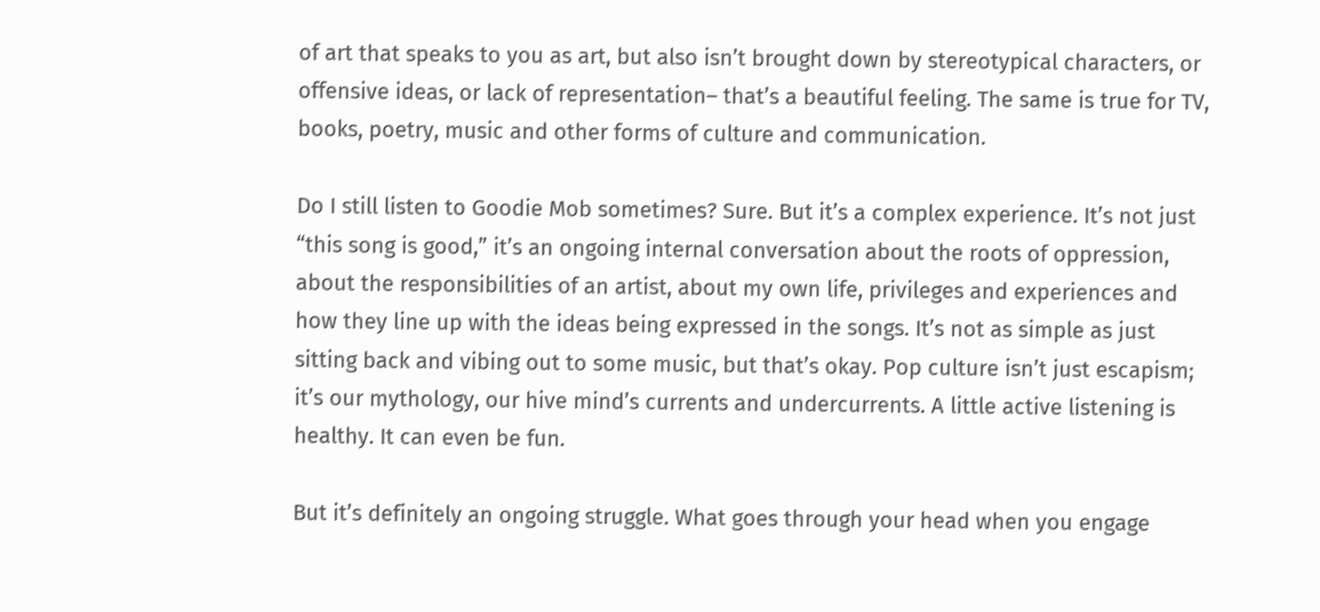of art that speaks to you as art, but also isn’t brought down by stereotypical characters, or offensive ideas, or lack of representation– that’s a beautiful feeling. The same is true for TV, books, poetry, music and other forms of culture and communication.

Do I still listen to Goodie Mob sometimes? Sure. But it’s a complex experience. It’s not just “this song is good,” it’s an ongoing internal conversation about the roots of oppression, about the responsibilities of an artist, about my own life, privileges and experiences and how they line up with the ideas being expressed in the songs. It’s not as simple as just sitting back and vibing out to some music, but that’s okay. Pop culture isn’t just escapism; it’s our mythology, our hive mind’s currents and undercurrents. A little active listening is healthy. It can even be fun.

But it’s definitely an ongoing struggle. What goes through your head when you engage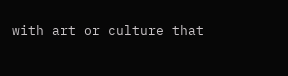with art or culture that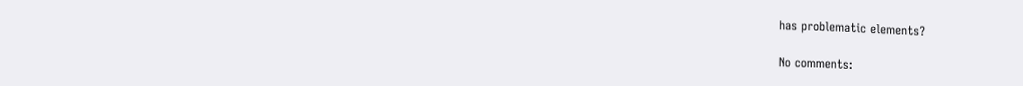has problematic elements?

No comments: